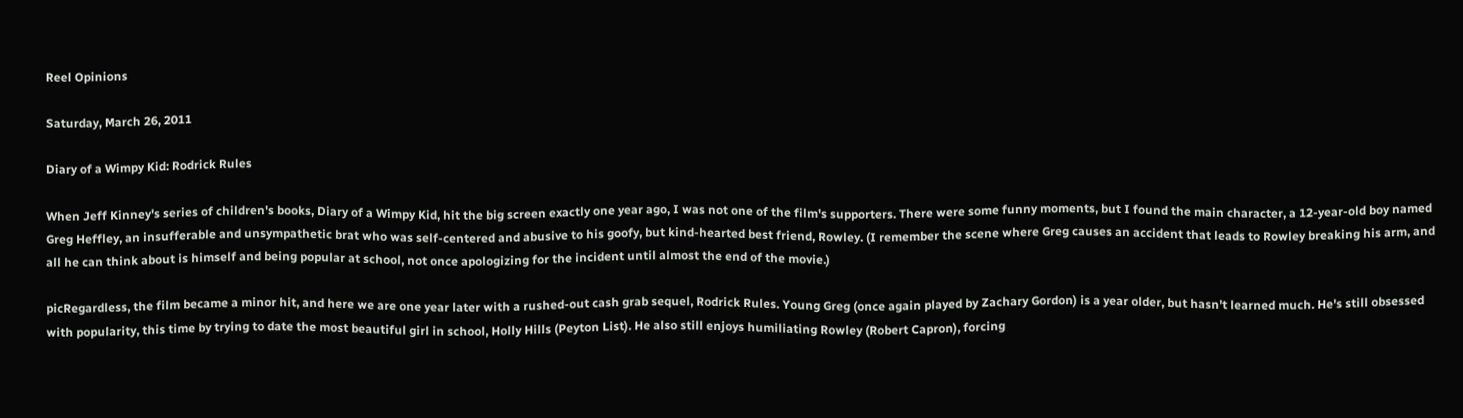Reel Opinions

Saturday, March 26, 2011

Diary of a Wimpy Kid: Rodrick Rules

When Jeff Kinney's series of children's books, Diary of a Wimpy Kid, hit the big screen exactly one year ago, I was not one of the film's supporters. There were some funny moments, but I found the main character, a 12-year-old boy named Greg Heffley, an insufferable and unsympathetic brat who was self-centered and abusive to his goofy, but kind-hearted best friend, Rowley. (I remember the scene where Greg causes an accident that leads to Rowley breaking his arm, and all he can think about is himself and being popular at school, not once apologizing for the incident until almost the end of the movie.)

picRegardless, the film became a minor hit, and here we are one year later with a rushed-out cash grab sequel, Rodrick Rules. Young Greg (once again played by Zachary Gordon) is a year older, but hasn't learned much. He's still obsessed with popularity, this time by trying to date the most beautiful girl in school, Holly Hills (Peyton List). He also still enjoys humiliating Rowley (Robert Capron), forcing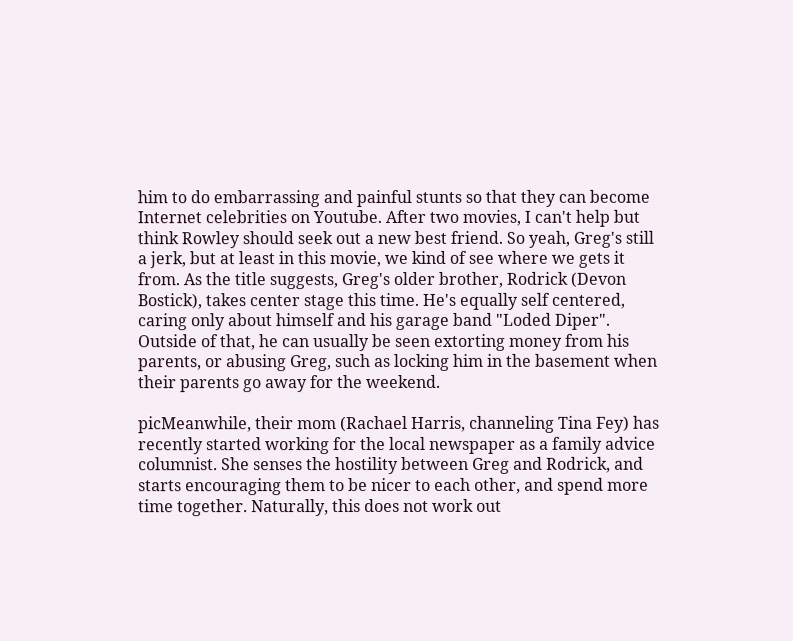him to do embarrassing and painful stunts so that they can become Internet celebrities on Youtube. After two movies, I can't help but think Rowley should seek out a new best friend. So yeah, Greg's still a jerk, but at least in this movie, we kind of see where we gets it from. As the title suggests, Greg's older brother, Rodrick (Devon Bostick), takes center stage this time. He's equally self centered, caring only about himself and his garage band "Loded Diper". Outside of that, he can usually be seen extorting money from his parents, or abusing Greg, such as locking him in the basement when their parents go away for the weekend.

picMeanwhile, their mom (Rachael Harris, channeling Tina Fey) has recently started working for the local newspaper as a family advice columnist. She senses the hostility between Greg and Rodrick, and starts encouraging them to be nicer to each other, and spend more time together. Naturally, this does not work out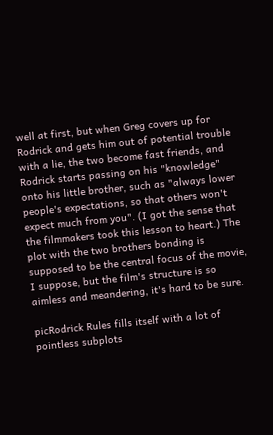well at first, but when Greg covers up for Rodrick and gets him out of potential trouble with a lie, the two become fast friends, and Rodrick starts passing on his "knowledge" onto his little brother, such as "always lower people's expectations, so that others won't expect much from you". (I got the sense that the filmmakers took this lesson to heart.) The plot with the two brothers bonding is supposed to be the central focus of the movie, I suppose, but the film's structure is so aimless and meandering, it's hard to be sure.

picRodrick Rules fills itself with a lot of pointless subplots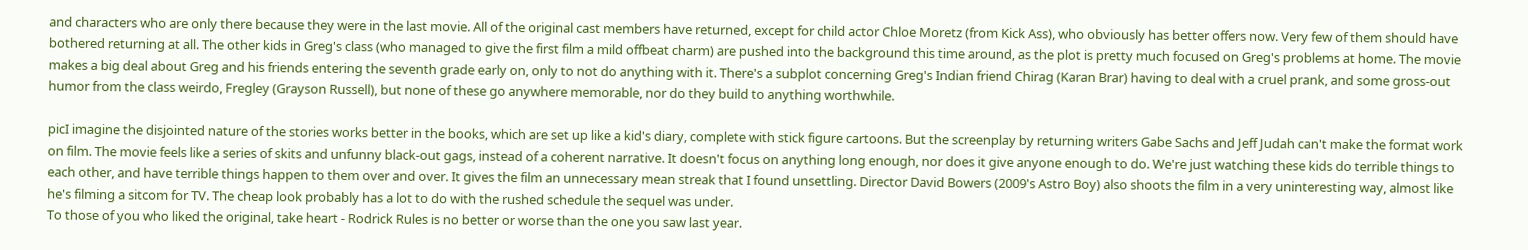and characters who are only there because they were in the last movie. All of the original cast members have returned, except for child actor Chloe Moretz (from Kick Ass), who obviously has better offers now. Very few of them should have bothered returning at all. The other kids in Greg's class (who managed to give the first film a mild offbeat charm) are pushed into the background this time around, as the plot is pretty much focused on Greg's problems at home. The movie makes a big deal about Greg and his friends entering the seventh grade early on, only to not do anything with it. There's a subplot concerning Greg's Indian friend Chirag (Karan Brar) having to deal with a cruel prank, and some gross-out humor from the class weirdo, Fregley (Grayson Russell), but none of these go anywhere memorable, nor do they build to anything worthwhile.

picI imagine the disjointed nature of the stories works better in the books, which are set up like a kid's diary, complete with stick figure cartoons. But the screenplay by returning writers Gabe Sachs and Jeff Judah can't make the format work on film. The movie feels like a series of skits and unfunny black-out gags, instead of a coherent narrative. It doesn't focus on anything long enough, nor does it give anyone enough to do. We're just watching these kids do terrible things to each other, and have terrible things happen to them over and over. It gives the film an unnecessary mean streak that I found unsettling. Director David Bowers (2009's Astro Boy) also shoots the film in a very uninteresting way, almost like he's filming a sitcom for TV. The cheap look probably has a lot to do with the rushed schedule the sequel was under.
To those of you who liked the original, take heart - Rodrick Rules is no better or worse than the one you saw last year.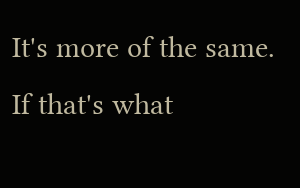It's more of the same. If that's what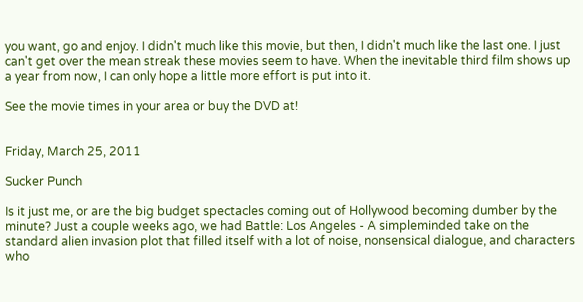you want, go and enjoy. I didn't much like this movie, but then, I didn't much like the last one. I just can't get over the mean streak these movies seem to have. When the inevitable third film shows up a year from now, I can only hope a little more effort is put into it.

See the movie times in your area or buy the DVD at!


Friday, March 25, 2011

Sucker Punch

Is it just me, or are the big budget spectacles coming out of Hollywood becoming dumber by the minute? Just a couple weeks ago, we had Battle: Los Angeles - A simpleminded take on the standard alien invasion plot that filled itself with a lot of noise, nonsensical dialogue, and characters who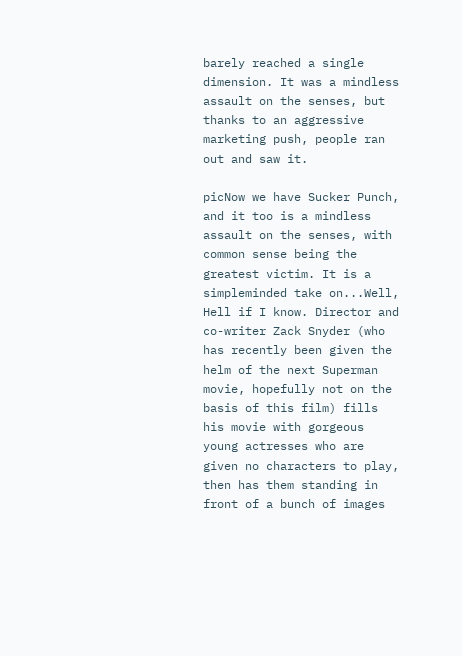barely reached a single dimension. It was a mindless assault on the senses, but thanks to an aggressive marketing push, people ran out and saw it.

picNow we have Sucker Punch, and it too is a mindless assault on the senses, with common sense being the greatest victim. It is a simpleminded take on...Well, Hell if I know. Director and co-writer Zack Snyder (who has recently been given the helm of the next Superman movie, hopefully not on the basis of this film) fills his movie with gorgeous young actresses who are given no characters to play, then has them standing in front of a bunch of images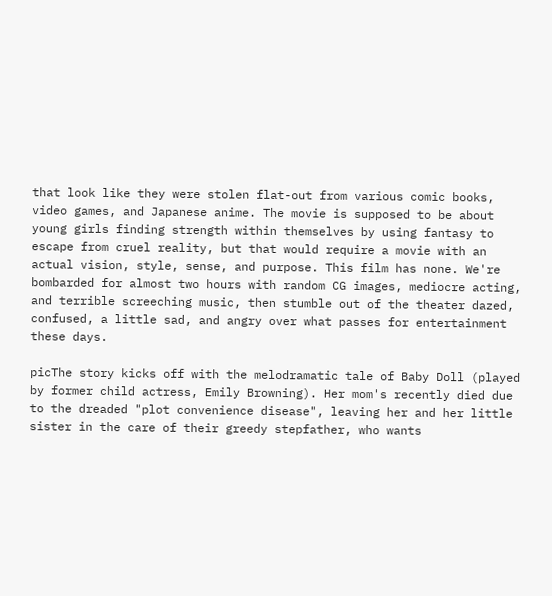that look like they were stolen flat-out from various comic books, video games, and Japanese anime. The movie is supposed to be about young girls finding strength within themselves by using fantasy to escape from cruel reality, but that would require a movie with an actual vision, style, sense, and purpose. This film has none. We're bombarded for almost two hours with random CG images, mediocre acting, and terrible screeching music, then stumble out of the theater dazed, confused, a little sad, and angry over what passes for entertainment these days.

picThe story kicks off with the melodramatic tale of Baby Doll (played by former child actress, Emily Browning). Her mom's recently died due to the dreaded "plot convenience disease", leaving her and her little sister in the care of their greedy stepfather, who wants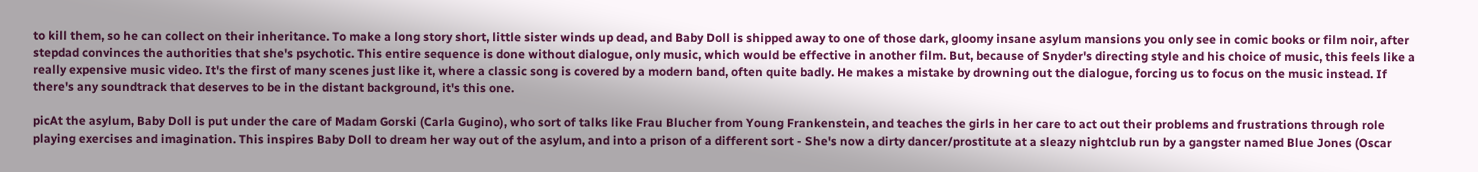to kill them, so he can collect on their inheritance. To make a long story short, little sister winds up dead, and Baby Doll is shipped away to one of those dark, gloomy insane asylum mansions you only see in comic books or film noir, after stepdad convinces the authorities that she's psychotic. This entire sequence is done without dialogue, only music, which would be effective in another film. But, because of Snyder's directing style and his choice of music, this feels like a really expensive music video. It's the first of many scenes just like it, where a classic song is covered by a modern band, often quite badly. He makes a mistake by drowning out the dialogue, forcing us to focus on the music instead. If there's any soundtrack that deserves to be in the distant background, it's this one.

picAt the asylum, Baby Doll is put under the care of Madam Gorski (Carla Gugino), who sort of talks like Frau Blucher from Young Frankenstein, and teaches the girls in her care to act out their problems and frustrations through role playing exercises and imagination. This inspires Baby Doll to dream her way out of the asylum, and into a prison of a different sort - She's now a dirty dancer/prostitute at a sleazy nightclub run by a gangster named Blue Jones (Oscar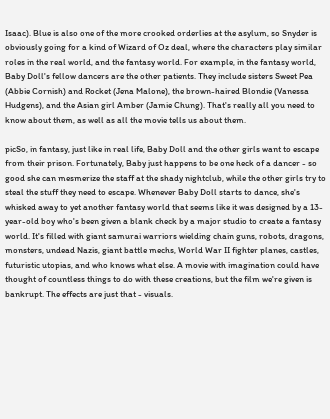Isaac). Blue is also one of the more crooked orderlies at the asylum, so Snyder is obviously going for a kind of Wizard of Oz deal, where the characters play similar roles in the real world, and the fantasy world. For example, in the fantasy world, Baby Doll's fellow dancers are the other patients. They include sisters Sweet Pea (Abbie Cornish) and Rocket (Jena Malone), the brown-haired Blondie (Vanessa Hudgens), and the Asian girl Amber (Jamie Chung). That's really all you need to know about them, as well as all the movie tells us about them.

picSo, in fantasy, just like in real life, Baby Doll and the other girls want to escape from their prison. Fortunately, Baby just happens to be one heck of a dancer - so good she can mesmerize the staff at the shady nightclub, while the other girls try to steal the stuff they need to escape. Whenever Baby Doll starts to dance, she's whisked away to yet another fantasy world that seems like it was designed by a 13-year-old boy who's been given a blank check by a major studio to create a fantasy world. It's filled with giant samurai warriors wielding chain guns, robots, dragons, monsters, undead Nazis, giant battle mechs, World War II fighter planes, castles, futuristic utopias, and who knows what else. A movie with imagination could have thought of countless things to do with these creations, but the film we're given is bankrupt. The effects are just that - visuals.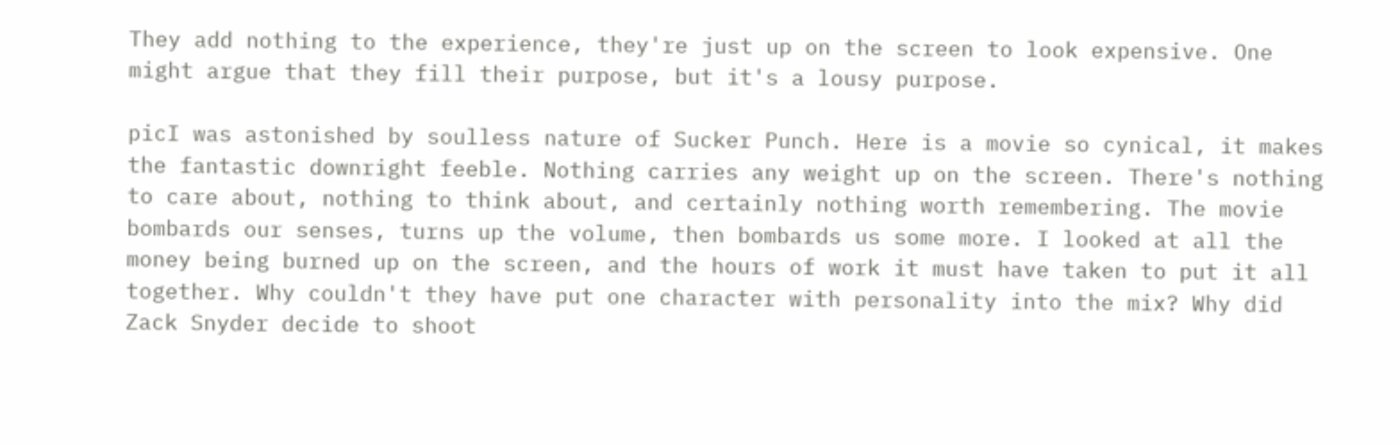They add nothing to the experience, they're just up on the screen to look expensive. One might argue that they fill their purpose, but it's a lousy purpose.

picI was astonished by soulless nature of Sucker Punch. Here is a movie so cynical, it makes the fantastic downright feeble. Nothing carries any weight up on the screen. There's nothing to care about, nothing to think about, and certainly nothing worth remembering. The movie bombards our senses, turns up the volume, then bombards us some more. I looked at all the money being burned up on the screen, and the hours of work it must have taken to put it all together. Why couldn't they have put one character with personality into the mix? Why did Zack Snyder decide to shoot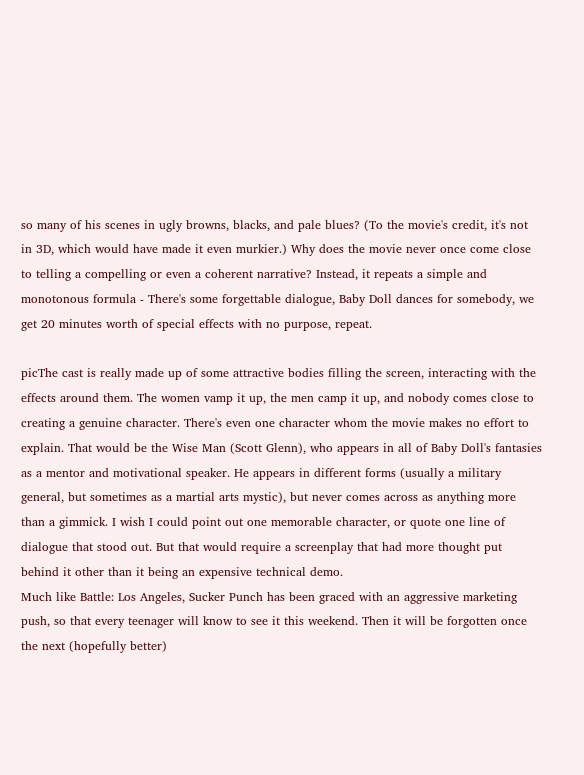so many of his scenes in ugly browns, blacks, and pale blues? (To the movie's credit, it's not in 3D, which would have made it even murkier.) Why does the movie never once come close to telling a compelling or even a coherent narrative? Instead, it repeats a simple and monotonous formula - There's some forgettable dialogue, Baby Doll dances for somebody, we get 20 minutes worth of special effects with no purpose, repeat.

picThe cast is really made up of some attractive bodies filling the screen, interacting with the effects around them. The women vamp it up, the men camp it up, and nobody comes close to creating a genuine character. There's even one character whom the movie makes no effort to explain. That would be the Wise Man (Scott Glenn), who appears in all of Baby Doll's fantasies as a mentor and motivational speaker. He appears in different forms (usually a military general, but sometimes as a martial arts mystic), but never comes across as anything more than a gimmick. I wish I could point out one memorable character, or quote one line of dialogue that stood out. But that would require a screenplay that had more thought put behind it other than it being an expensive technical demo.
Much like Battle: Los Angeles, Sucker Punch has been graced with an aggressive marketing push, so that every teenager will know to see it this weekend. Then it will be forgotten once the next (hopefully better)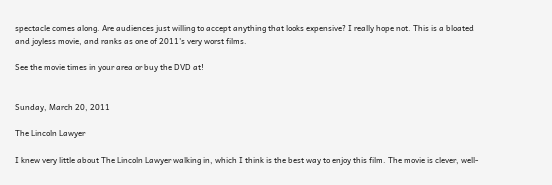spectacle comes along. Are audiences just willing to accept anything that looks expensive? I really hope not. This is a bloated and joyless movie, and ranks as one of 2011's very worst films.

See the movie times in your area or buy the DVD at!


Sunday, March 20, 2011

The Lincoln Lawyer

I knew very little about The Lincoln Lawyer walking in, which I think is the best way to enjoy this film. The movie is clever, well-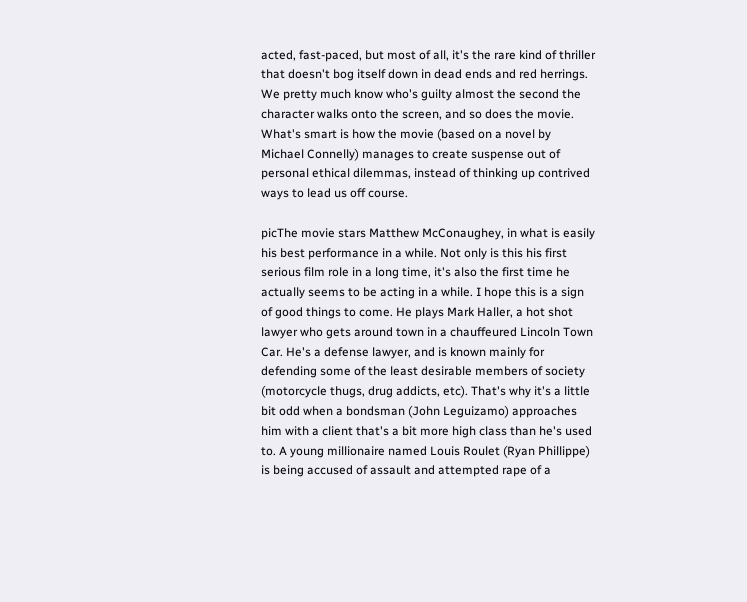acted, fast-paced, but most of all, it's the rare kind of thriller that doesn't bog itself down in dead ends and red herrings. We pretty much know who's guilty almost the second the character walks onto the screen, and so does the movie. What's smart is how the movie (based on a novel by Michael Connelly) manages to create suspense out of personal ethical dilemmas, instead of thinking up contrived ways to lead us off course.

picThe movie stars Matthew McConaughey, in what is easily his best performance in a while. Not only is this his first serious film role in a long time, it's also the first time he actually seems to be acting in a while. I hope this is a sign of good things to come. He plays Mark Haller, a hot shot lawyer who gets around town in a chauffeured Lincoln Town Car. He's a defense lawyer, and is known mainly for defending some of the least desirable members of society (motorcycle thugs, drug addicts, etc). That's why it's a little bit odd when a bondsman (John Leguizamo) approaches him with a client that's a bit more high class than he's used to. A young millionaire named Louis Roulet (Ryan Phillippe) is being accused of assault and attempted rape of a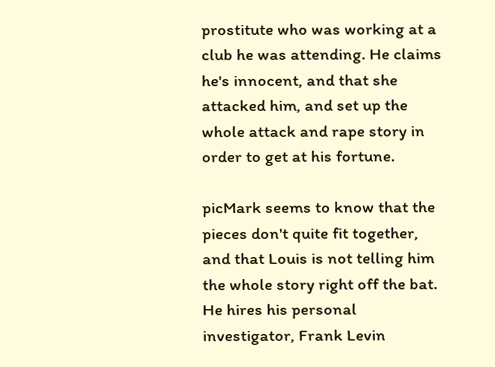prostitute who was working at a club he was attending. He claims he's innocent, and that she attacked him, and set up the whole attack and rape story in order to get at his fortune.

picMark seems to know that the pieces don't quite fit together, and that Louis is not telling him the whole story right off the bat. He hires his personal investigator, Frank Levin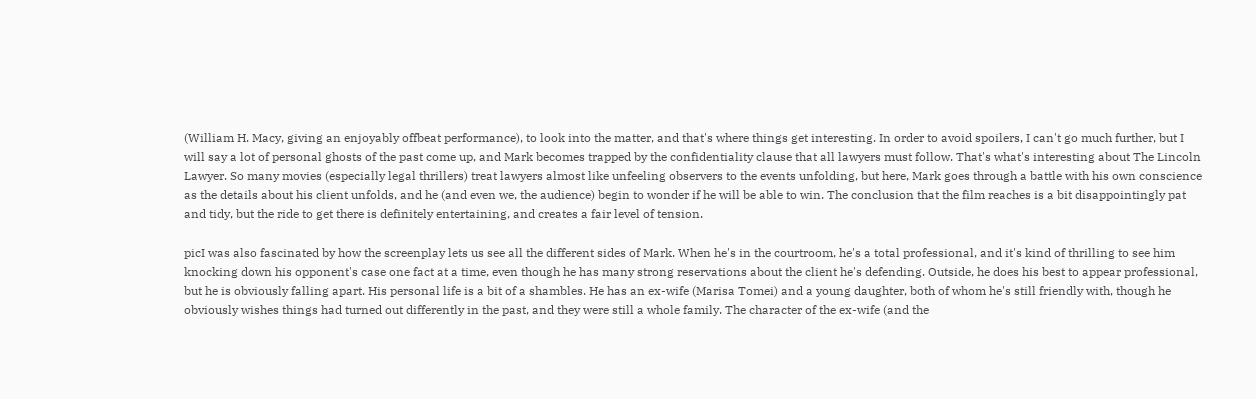(William H. Macy, giving an enjoyably offbeat performance), to look into the matter, and that's where things get interesting. In order to avoid spoilers, I can't go much further, but I will say a lot of personal ghosts of the past come up, and Mark becomes trapped by the confidentiality clause that all lawyers must follow. That's what's interesting about The Lincoln Lawyer. So many movies (especially legal thrillers) treat lawyers almost like unfeeling observers to the events unfolding, but here, Mark goes through a battle with his own conscience as the details about his client unfolds, and he (and even we, the audience) begin to wonder if he will be able to win. The conclusion that the film reaches is a bit disappointingly pat and tidy, but the ride to get there is definitely entertaining, and creates a fair level of tension.

picI was also fascinated by how the screenplay lets us see all the different sides of Mark. When he's in the courtroom, he's a total professional, and it's kind of thrilling to see him knocking down his opponent's case one fact at a time, even though he has many strong reservations about the client he's defending. Outside, he does his best to appear professional, but he is obviously falling apart. His personal life is a bit of a shambles. He has an ex-wife (Marisa Tomei) and a young daughter, both of whom he's still friendly with, though he obviously wishes things had turned out differently in the past, and they were still a whole family. The character of the ex-wife (and the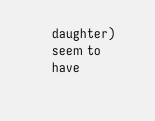daughter) seem to have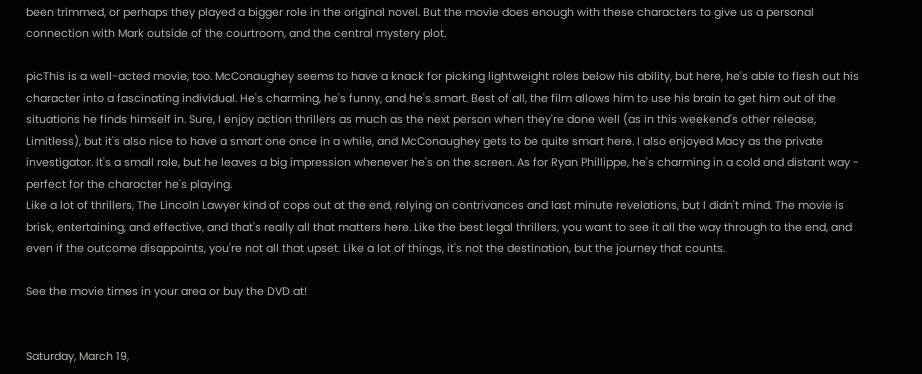been trimmed, or perhaps they played a bigger role in the original novel. But the movie does enough with these characters to give us a personal connection with Mark outside of the courtroom, and the central mystery plot.

picThis is a well-acted movie, too. McConaughey seems to have a knack for picking lightweight roles below his ability, but here, he's able to flesh out his character into a fascinating individual. He's charming, he's funny, and he's smart. Best of all, the film allows him to use his brain to get him out of the situations he finds himself in. Sure, I enjoy action thrillers as much as the next person when they're done well (as in this weekend's other release, Limitless), but it's also nice to have a smart one once in a while, and McConaughey gets to be quite smart here. I also enjoyed Macy as the private investigator. It's a small role, but he leaves a big impression whenever he's on the screen. As for Ryan Phillippe, he's charming in a cold and distant way - perfect for the character he's playing.
Like a lot of thrillers, The Lincoln Lawyer kind of cops out at the end, relying on contrivances and last minute revelations, but I didn't mind. The movie is brisk, entertaining, and effective, and that's really all that matters here. Like the best legal thrillers, you want to see it all the way through to the end, and even if the outcome disappoints, you're not all that upset. Like a lot of things, it's not the destination, but the journey that counts.

See the movie times in your area or buy the DVD at!


Saturday, March 19,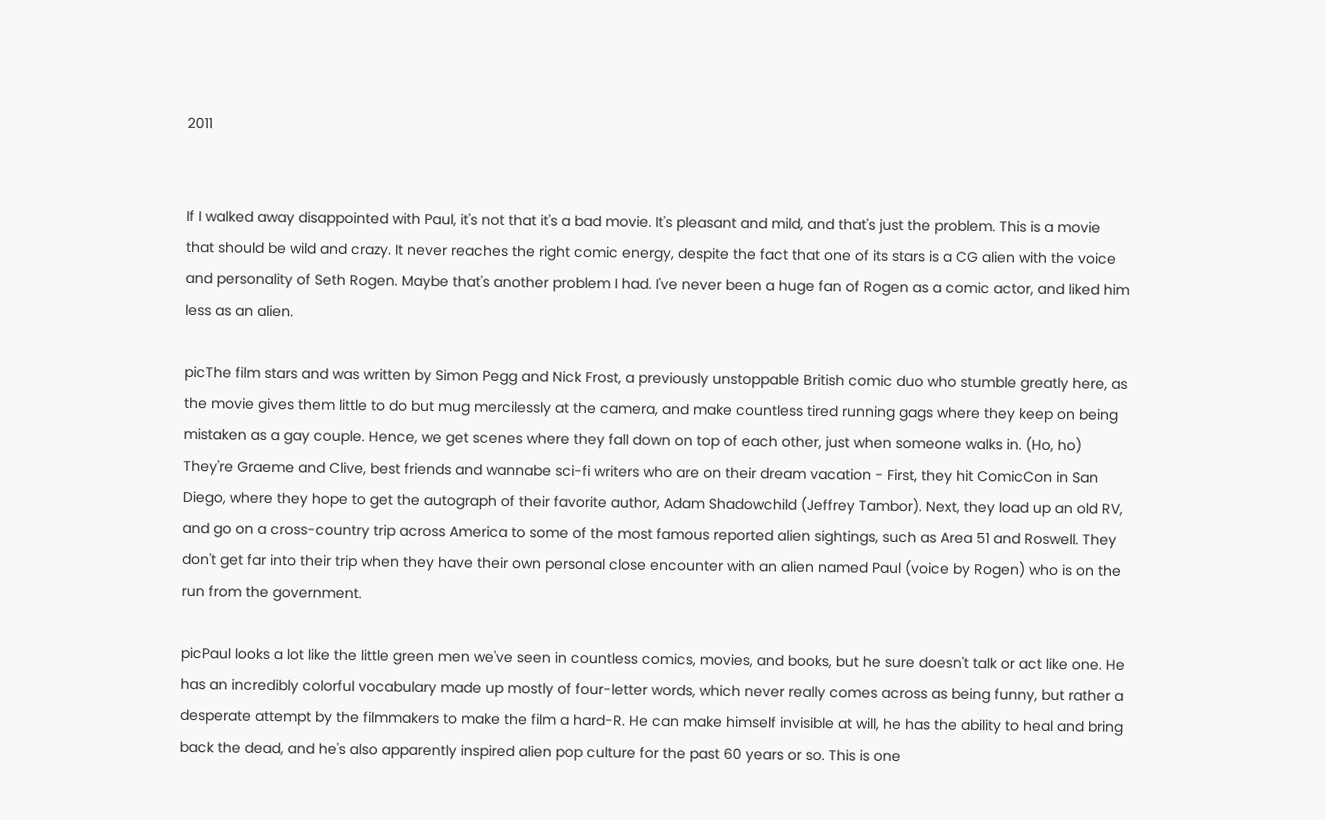2011


If I walked away disappointed with Paul, it's not that it's a bad movie. It's pleasant and mild, and that's just the problem. This is a movie that should be wild and crazy. It never reaches the right comic energy, despite the fact that one of its stars is a CG alien with the voice and personality of Seth Rogen. Maybe that's another problem I had. I've never been a huge fan of Rogen as a comic actor, and liked him less as an alien.

picThe film stars and was written by Simon Pegg and Nick Frost, a previously unstoppable British comic duo who stumble greatly here, as the movie gives them little to do but mug mercilessly at the camera, and make countless tired running gags where they keep on being mistaken as a gay couple. Hence, we get scenes where they fall down on top of each other, just when someone walks in. (Ho, ho) They're Graeme and Clive, best friends and wannabe sci-fi writers who are on their dream vacation - First, they hit ComicCon in San Diego, where they hope to get the autograph of their favorite author, Adam Shadowchild (Jeffrey Tambor). Next, they load up an old RV, and go on a cross-country trip across America to some of the most famous reported alien sightings, such as Area 51 and Roswell. They don't get far into their trip when they have their own personal close encounter with an alien named Paul (voice by Rogen) who is on the run from the government.

picPaul looks a lot like the little green men we've seen in countless comics, movies, and books, but he sure doesn't talk or act like one. He has an incredibly colorful vocabulary made up mostly of four-letter words, which never really comes across as being funny, but rather a desperate attempt by the filmmakers to make the film a hard-R. He can make himself invisible at will, he has the ability to heal and bring back the dead, and he's also apparently inspired alien pop culture for the past 60 years or so. This is one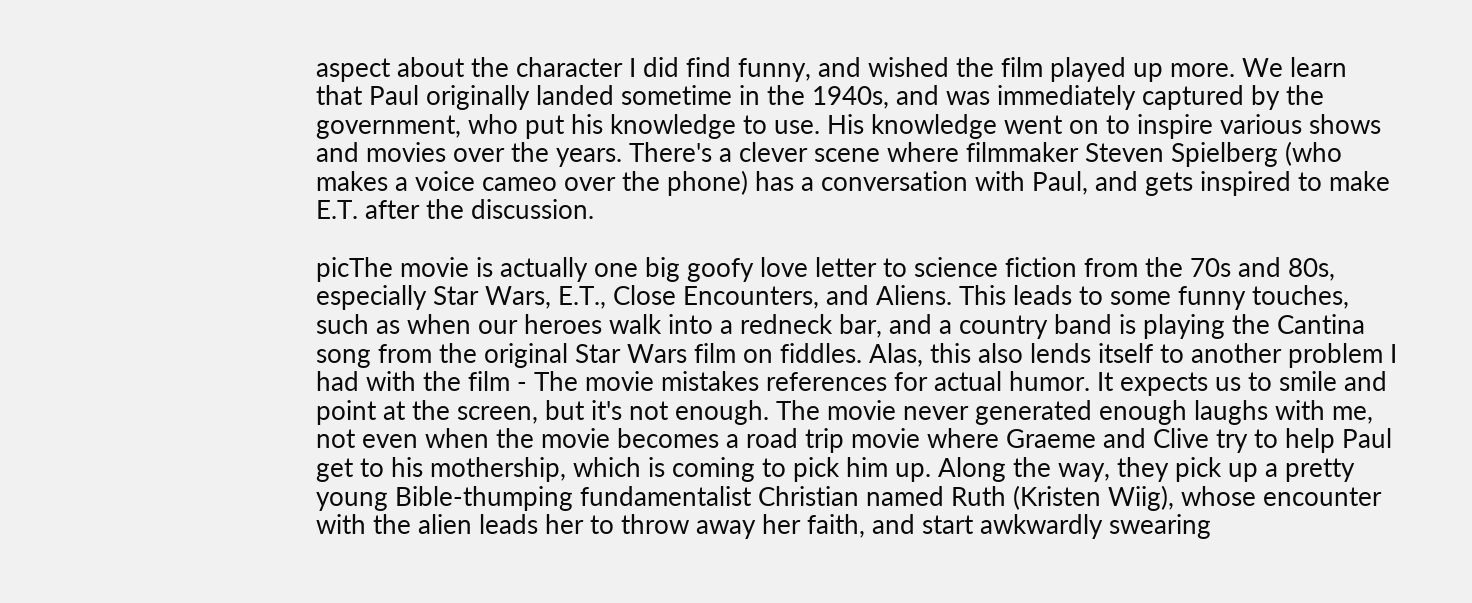aspect about the character I did find funny, and wished the film played up more. We learn that Paul originally landed sometime in the 1940s, and was immediately captured by the government, who put his knowledge to use. His knowledge went on to inspire various shows and movies over the years. There's a clever scene where filmmaker Steven Spielberg (who makes a voice cameo over the phone) has a conversation with Paul, and gets inspired to make E.T. after the discussion.

picThe movie is actually one big goofy love letter to science fiction from the 70s and 80s, especially Star Wars, E.T., Close Encounters, and Aliens. This leads to some funny touches, such as when our heroes walk into a redneck bar, and a country band is playing the Cantina song from the original Star Wars film on fiddles. Alas, this also lends itself to another problem I had with the film - The movie mistakes references for actual humor. It expects us to smile and point at the screen, but it's not enough. The movie never generated enough laughs with me, not even when the movie becomes a road trip movie where Graeme and Clive try to help Paul get to his mothership, which is coming to pick him up. Along the way, they pick up a pretty young Bible-thumping fundamentalist Christian named Ruth (Kristen Wiig), whose encounter with the alien leads her to throw away her faith, and start awkwardly swearing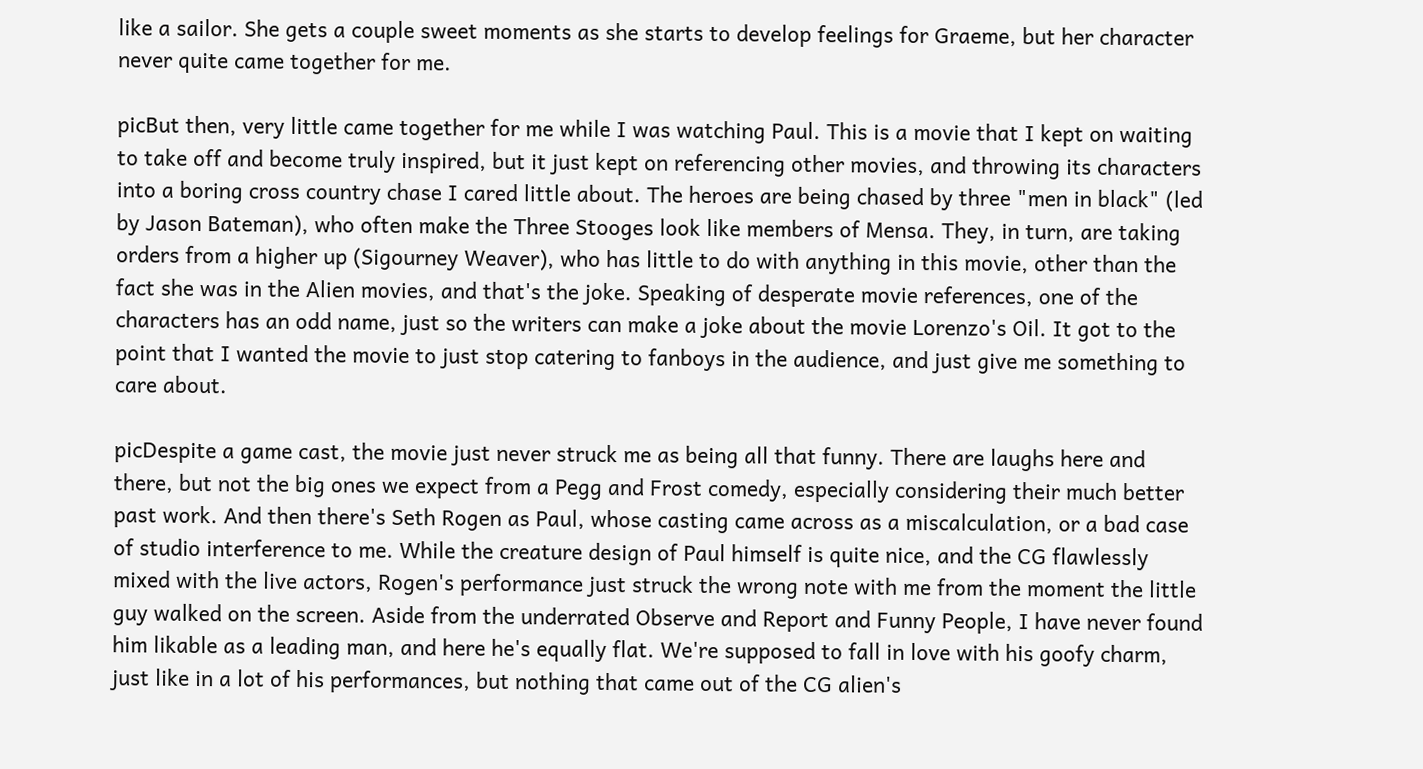like a sailor. She gets a couple sweet moments as she starts to develop feelings for Graeme, but her character never quite came together for me.

picBut then, very little came together for me while I was watching Paul. This is a movie that I kept on waiting to take off and become truly inspired, but it just kept on referencing other movies, and throwing its characters into a boring cross country chase I cared little about. The heroes are being chased by three "men in black" (led by Jason Bateman), who often make the Three Stooges look like members of Mensa. They, in turn, are taking orders from a higher up (Sigourney Weaver), who has little to do with anything in this movie, other than the fact she was in the Alien movies, and that's the joke. Speaking of desperate movie references, one of the characters has an odd name, just so the writers can make a joke about the movie Lorenzo's Oil. It got to the point that I wanted the movie to just stop catering to fanboys in the audience, and just give me something to care about.

picDespite a game cast, the movie just never struck me as being all that funny. There are laughs here and there, but not the big ones we expect from a Pegg and Frost comedy, especially considering their much better past work. And then there's Seth Rogen as Paul, whose casting came across as a miscalculation, or a bad case of studio interference to me. While the creature design of Paul himself is quite nice, and the CG flawlessly mixed with the live actors, Rogen's performance just struck the wrong note with me from the moment the little guy walked on the screen. Aside from the underrated Observe and Report and Funny People, I have never found him likable as a leading man, and here he's equally flat. We're supposed to fall in love with his goofy charm, just like in a lot of his performances, but nothing that came out of the CG alien's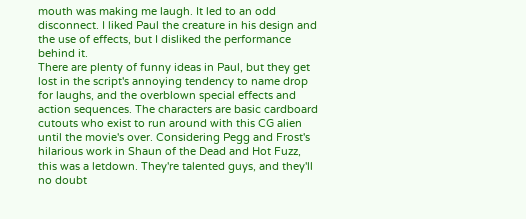mouth was making me laugh. It led to an odd disconnect. I liked Paul the creature in his design and the use of effects, but I disliked the performance behind it.
There are plenty of funny ideas in Paul, but they get lost in the script's annoying tendency to name drop for laughs, and the overblown special effects and action sequences. The characters are basic cardboard cutouts who exist to run around with this CG alien until the movie's over. Considering Pegg and Frost's hilarious work in Shaun of the Dead and Hot Fuzz, this was a letdown. They're talented guys, and they'll no doubt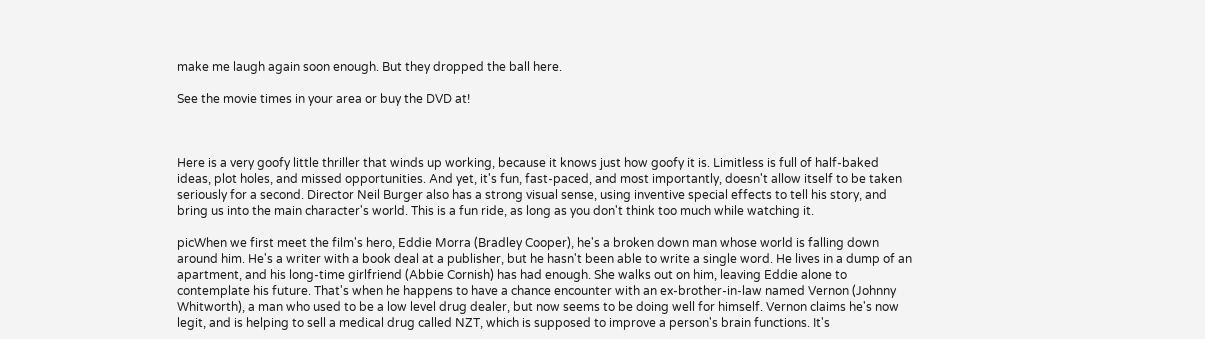make me laugh again soon enough. But they dropped the ball here.

See the movie times in your area or buy the DVD at!



Here is a very goofy little thriller that winds up working, because it knows just how goofy it is. Limitless is full of half-baked ideas, plot holes, and missed opportunities. And yet, it's fun, fast-paced, and most importantly, doesn't allow itself to be taken seriously for a second. Director Neil Burger also has a strong visual sense, using inventive special effects to tell his story, and bring us into the main character's world. This is a fun ride, as long as you don't think too much while watching it.

picWhen we first meet the film's hero, Eddie Morra (Bradley Cooper), he's a broken down man whose world is falling down around him. He's a writer with a book deal at a publisher, but he hasn't been able to write a single word. He lives in a dump of an apartment, and his long-time girlfriend (Abbie Cornish) has had enough. She walks out on him, leaving Eddie alone to contemplate his future. That's when he happens to have a chance encounter with an ex-brother-in-law named Vernon (Johnny Whitworth), a man who used to be a low level drug dealer, but now seems to be doing well for himself. Vernon claims he's now legit, and is helping to sell a medical drug called NZT, which is supposed to improve a person's brain functions. It's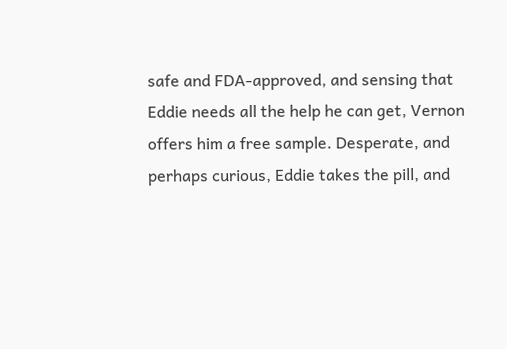safe and FDA-approved, and sensing that Eddie needs all the help he can get, Vernon offers him a free sample. Desperate, and perhaps curious, Eddie takes the pill, and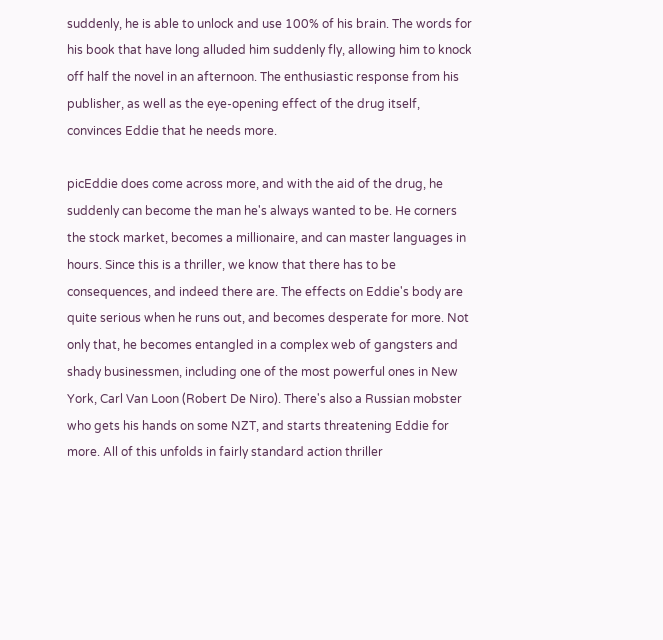suddenly, he is able to unlock and use 100% of his brain. The words for his book that have long alluded him suddenly fly, allowing him to knock off half the novel in an afternoon. The enthusiastic response from his publisher, as well as the eye-opening effect of the drug itself, convinces Eddie that he needs more.

picEddie does come across more, and with the aid of the drug, he suddenly can become the man he's always wanted to be. He corners the stock market, becomes a millionaire, and can master languages in hours. Since this is a thriller, we know that there has to be consequences, and indeed there are. The effects on Eddie's body are quite serious when he runs out, and becomes desperate for more. Not only that, he becomes entangled in a complex web of gangsters and shady businessmen, including one of the most powerful ones in New York, Carl Van Loon (Robert De Niro). There's also a Russian mobster who gets his hands on some NZT, and starts threatening Eddie for more. All of this unfolds in fairly standard action thriller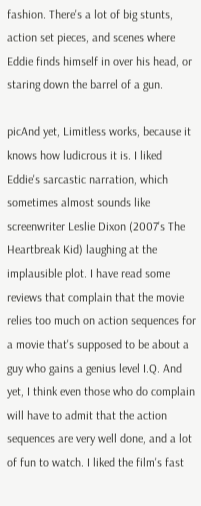fashion. There's a lot of big stunts, action set pieces, and scenes where Eddie finds himself in over his head, or staring down the barrel of a gun.

picAnd yet, Limitless works, because it knows how ludicrous it is. I liked Eddie's sarcastic narration, which sometimes almost sounds like screenwriter Leslie Dixon (2007's The Heartbreak Kid) laughing at the implausible plot. I have read some reviews that complain that the movie relies too much on action sequences for a movie that's supposed to be about a guy who gains a genius level I.Q. And yet, I think even those who do complain will have to admit that the action sequences are very well done, and a lot of fun to watch. I liked the film's fast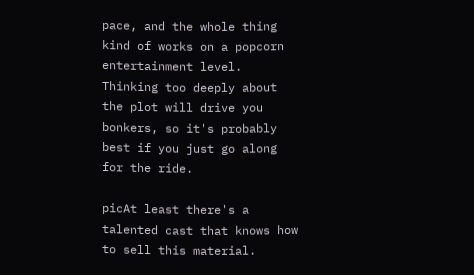pace, and the whole thing kind of works on a popcorn entertainment level. Thinking too deeply about the plot will drive you bonkers, so it's probably best if you just go along for the ride.

picAt least there's a talented cast that knows how to sell this material.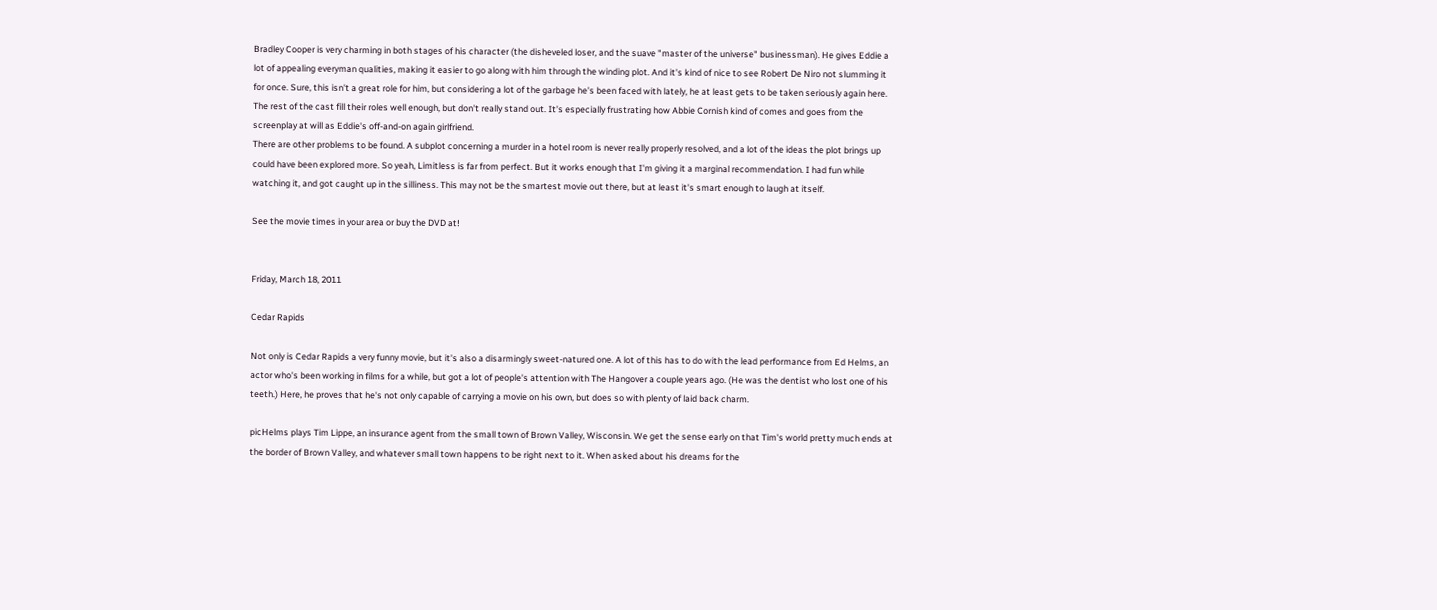Bradley Cooper is very charming in both stages of his character (the disheveled loser, and the suave "master of the universe" businessman). He gives Eddie a lot of appealing everyman qualities, making it easier to go along with him through the winding plot. And it's kind of nice to see Robert De Niro not slumming it for once. Sure, this isn't a great role for him, but considering a lot of the garbage he's been faced with lately, he at least gets to be taken seriously again here. The rest of the cast fill their roles well enough, but don't really stand out. It's especially frustrating how Abbie Cornish kind of comes and goes from the screenplay at will as Eddie's off-and-on again girlfriend.
There are other problems to be found. A subplot concerning a murder in a hotel room is never really properly resolved, and a lot of the ideas the plot brings up could have been explored more. So yeah, Limitless is far from perfect. But it works enough that I'm giving it a marginal recommendation. I had fun while watching it, and got caught up in the silliness. This may not be the smartest movie out there, but at least it's smart enough to laugh at itself.

See the movie times in your area or buy the DVD at!


Friday, March 18, 2011

Cedar Rapids

Not only is Cedar Rapids a very funny movie, but it's also a disarmingly sweet-natured one. A lot of this has to do with the lead performance from Ed Helms, an actor who's been working in films for a while, but got a lot of people's attention with The Hangover a couple years ago. (He was the dentist who lost one of his teeth.) Here, he proves that he's not only capable of carrying a movie on his own, but does so with plenty of laid back charm.

picHelms plays Tim Lippe, an insurance agent from the small town of Brown Valley, Wisconsin. We get the sense early on that Tim's world pretty much ends at the border of Brown Valley, and whatever small town happens to be right next to it. When asked about his dreams for the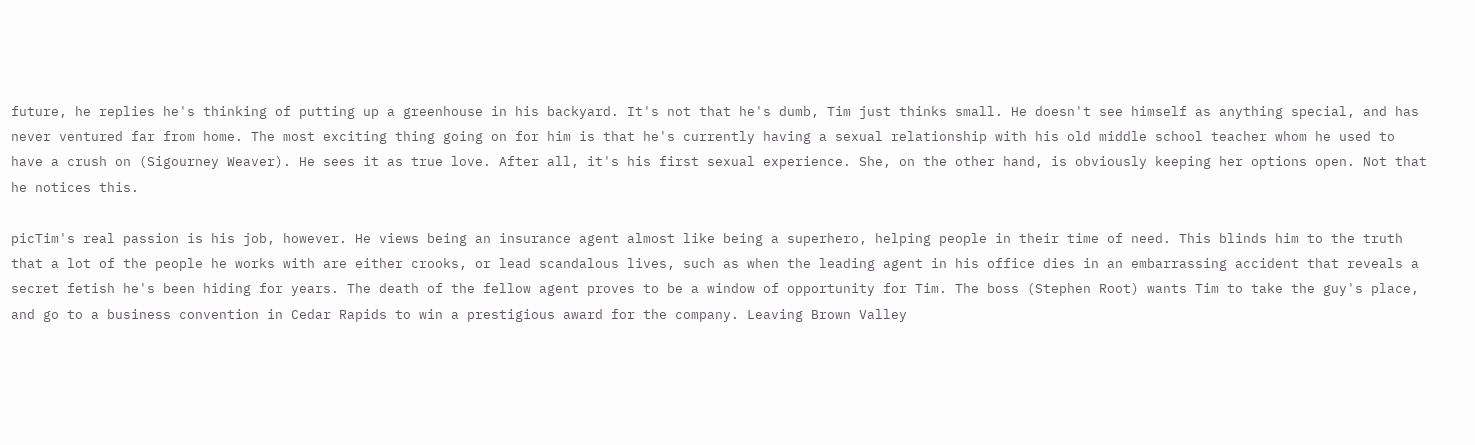future, he replies he's thinking of putting up a greenhouse in his backyard. It's not that he's dumb, Tim just thinks small. He doesn't see himself as anything special, and has never ventured far from home. The most exciting thing going on for him is that he's currently having a sexual relationship with his old middle school teacher whom he used to have a crush on (Sigourney Weaver). He sees it as true love. After all, it's his first sexual experience. She, on the other hand, is obviously keeping her options open. Not that he notices this.

picTim's real passion is his job, however. He views being an insurance agent almost like being a superhero, helping people in their time of need. This blinds him to the truth that a lot of the people he works with are either crooks, or lead scandalous lives, such as when the leading agent in his office dies in an embarrassing accident that reveals a secret fetish he's been hiding for years. The death of the fellow agent proves to be a window of opportunity for Tim. The boss (Stephen Root) wants Tim to take the guy's place, and go to a business convention in Cedar Rapids to win a prestigious award for the company. Leaving Brown Valley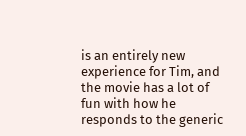is an entirely new experience for Tim, and the movie has a lot of fun with how he responds to the generic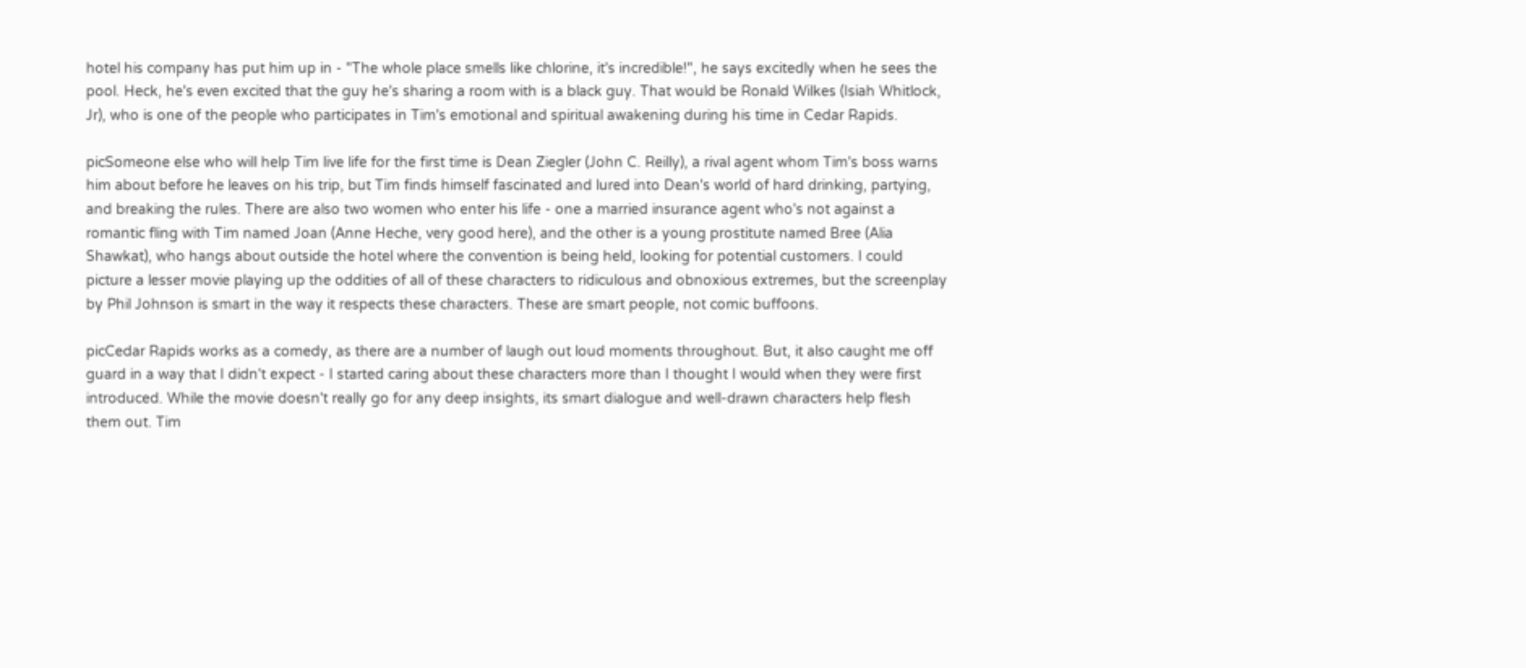hotel his company has put him up in - "The whole place smells like chlorine, it's incredible!", he says excitedly when he sees the pool. Heck, he's even excited that the guy he's sharing a room with is a black guy. That would be Ronald Wilkes (Isiah Whitlock, Jr), who is one of the people who participates in Tim's emotional and spiritual awakening during his time in Cedar Rapids.

picSomeone else who will help Tim live life for the first time is Dean Ziegler (John C. Reilly), a rival agent whom Tim's boss warns him about before he leaves on his trip, but Tim finds himself fascinated and lured into Dean's world of hard drinking, partying, and breaking the rules. There are also two women who enter his life - one a married insurance agent who's not against a romantic fling with Tim named Joan (Anne Heche, very good here), and the other is a young prostitute named Bree (Alia Shawkat), who hangs about outside the hotel where the convention is being held, looking for potential customers. I could picture a lesser movie playing up the oddities of all of these characters to ridiculous and obnoxious extremes, but the screenplay by Phil Johnson is smart in the way it respects these characters. These are smart people, not comic buffoons.

picCedar Rapids works as a comedy, as there are a number of laugh out loud moments throughout. But, it also caught me off guard in a way that I didn't expect - I started caring about these characters more than I thought I would when they were first introduced. While the movie doesn't really go for any deep insights, its smart dialogue and well-drawn characters help flesh them out. Tim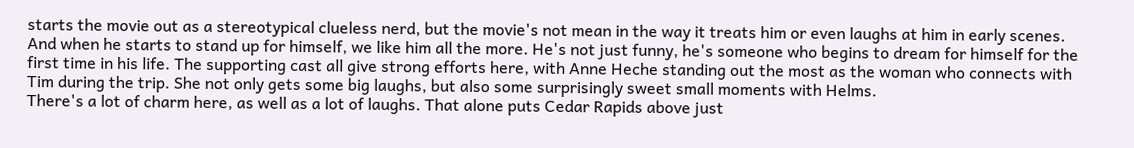starts the movie out as a stereotypical clueless nerd, but the movie's not mean in the way it treats him or even laughs at him in early scenes. And when he starts to stand up for himself, we like him all the more. He's not just funny, he's someone who begins to dream for himself for the first time in his life. The supporting cast all give strong efforts here, with Anne Heche standing out the most as the woman who connects with Tim during the trip. She not only gets some big laughs, but also some surprisingly sweet small moments with Helms.
There's a lot of charm here, as well as a lot of laughs. That alone puts Cedar Rapids above just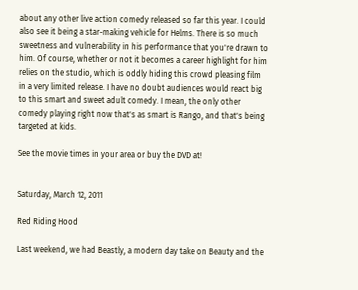about any other live action comedy released so far this year. I could also see it being a star-making vehicle for Helms. There is so much sweetness and vulnerability in his performance that you're drawn to him. Of course, whether or not it becomes a career highlight for him relies on the studio, which is oddly hiding this crowd pleasing film in a very limited release. I have no doubt audiences would react big to this smart and sweet adult comedy. I mean, the only other comedy playing right now that's as smart is Rango, and that's being targeted at kids.

See the movie times in your area or buy the DVD at!


Saturday, March 12, 2011

Red Riding Hood

Last weekend, we had Beastly, a modern day take on Beauty and the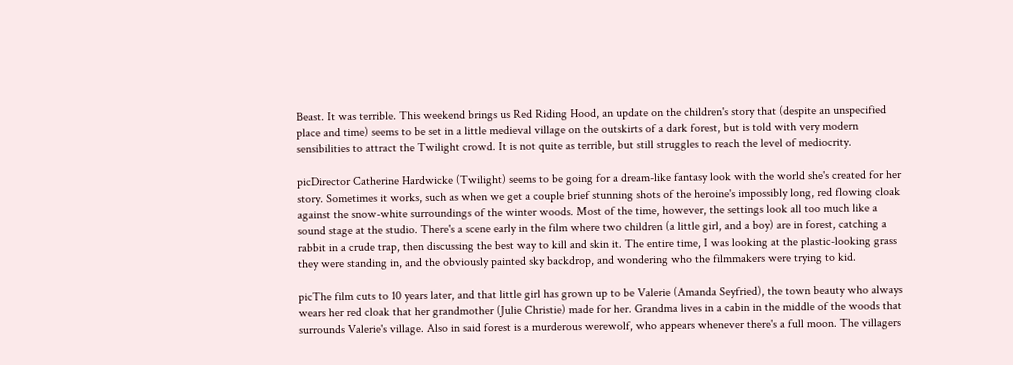Beast. It was terrible. This weekend brings us Red Riding Hood, an update on the children's story that (despite an unspecified place and time) seems to be set in a little medieval village on the outskirts of a dark forest, but is told with very modern sensibilities to attract the Twilight crowd. It is not quite as terrible, but still struggles to reach the level of mediocrity.

picDirector Catherine Hardwicke (Twilight) seems to be going for a dream-like fantasy look with the world she's created for her story. Sometimes it works, such as when we get a couple brief stunning shots of the heroine's impossibly long, red flowing cloak against the snow-white surroundings of the winter woods. Most of the time, however, the settings look all too much like a sound stage at the studio. There's a scene early in the film where two children (a little girl, and a boy) are in forest, catching a rabbit in a crude trap, then discussing the best way to kill and skin it. The entire time, I was looking at the plastic-looking grass they were standing in, and the obviously painted sky backdrop, and wondering who the filmmakers were trying to kid.

picThe film cuts to 10 years later, and that little girl has grown up to be Valerie (Amanda Seyfried), the town beauty who always wears her red cloak that her grandmother (Julie Christie) made for her. Grandma lives in a cabin in the middle of the woods that surrounds Valerie's village. Also in said forest is a murderous werewolf, who appears whenever there's a full moon. The villagers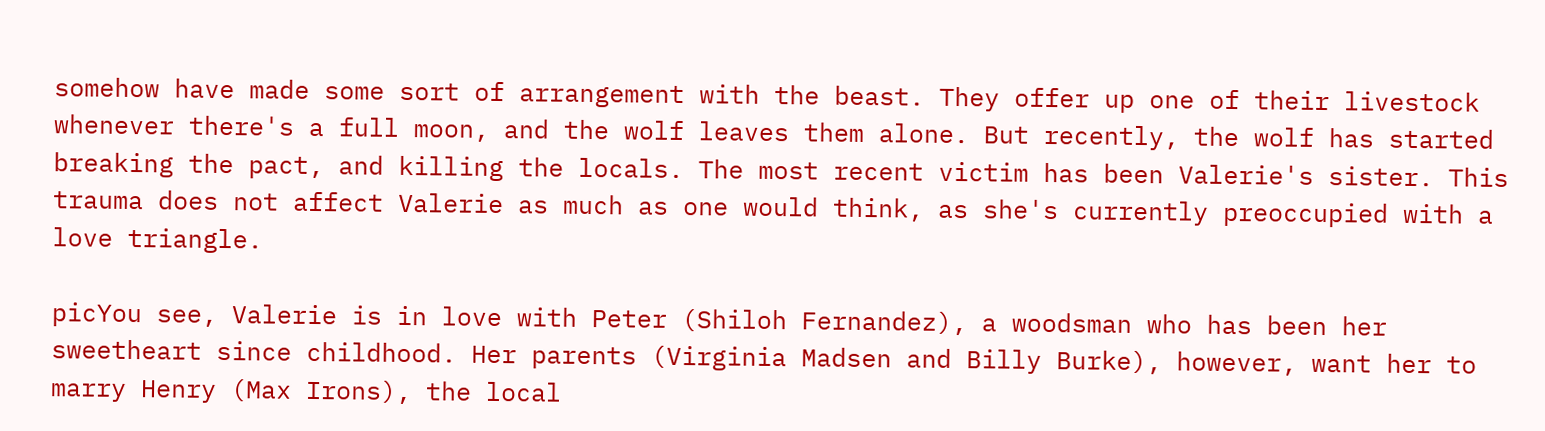somehow have made some sort of arrangement with the beast. They offer up one of their livestock whenever there's a full moon, and the wolf leaves them alone. But recently, the wolf has started breaking the pact, and killing the locals. The most recent victim has been Valerie's sister. This trauma does not affect Valerie as much as one would think, as she's currently preoccupied with a love triangle.

picYou see, Valerie is in love with Peter (Shiloh Fernandez), a woodsman who has been her sweetheart since childhood. Her parents (Virginia Madsen and Billy Burke), however, want her to marry Henry (Max Irons), the local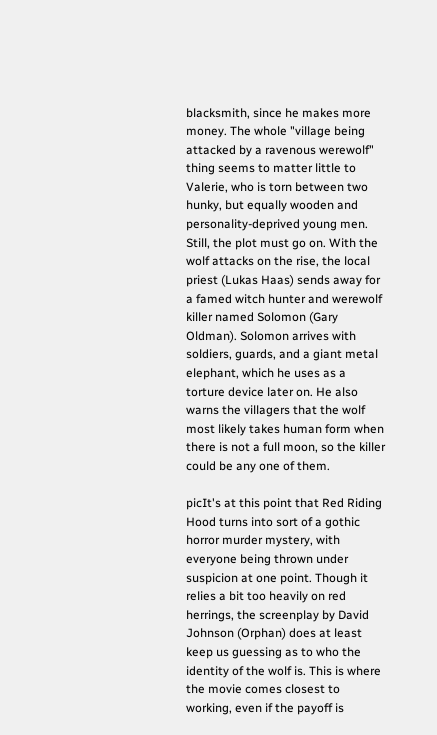blacksmith, since he makes more money. The whole "village being attacked by a ravenous werewolf" thing seems to matter little to Valerie, who is torn between two hunky, but equally wooden and personality-deprived young men. Still, the plot must go on. With the wolf attacks on the rise, the local priest (Lukas Haas) sends away for a famed witch hunter and werewolf killer named Solomon (Gary Oldman). Solomon arrives with soldiers, guards, and a giant metal elephant, which he uses as a torture device later on. He also warns the villagers that the wolf most likely takes human form when there is not a full moon, so the killer could be any one of them.

picIt's at this point that Red Riding Hood turns into sort of a gothic horror murder mystery, with everyone being thrown under suspicion at one point. Though it relies a bit too heavily on red herrings, the screenplay by David Johnson (Orphan) does at least keep us guessing as to who the identity of the wolf is. This is where the movie comes closest to working, even if the payoff is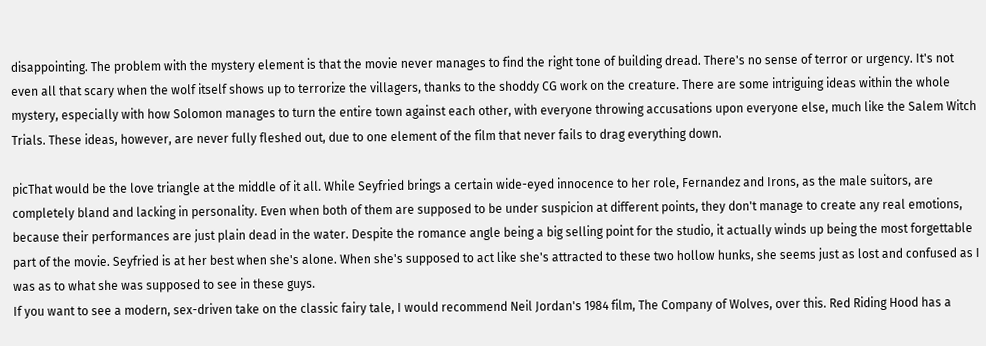disappointing. The problem with the mystery element is that the movie never manages to find the right tone of building dread. There's no sense of terror or urgency. It's not even all that scary when the wolf itself shows up to terrorize the villagers, thanks to the shoddy CG work on the creature. There are some intriguing ideas within the whole mystery, especially with how Solomon manages to turn the entire town against each other, with everyone throwing accusations upon everyone else, much like the Salem Witch Trials. These ideas, however, are never fully fleshed out, due to one element of the film that never fails to drag everything down.

picThat would be the love triangle at the middle of it all. While Seyfried brings a certain wide-eyed innocence to her role, Fernandez and Irons, as the male suitors, are completely bland and lacking in personality. Even when both of them are supposed to be under suspicion at different points, they don't manage to create any real emotions, because their performances are just plain dead in the water. Despite the romance angle being a big selling point for the studio, it actually winds up being the most forgettable part of the movie. Seyfried is at her best when she's alone. When she's supposed to act like she's attracted to these two hollow hunks, she seems just as lost and confused as I was as to what she was supposed to see in these guys.
If you want to see a modern, sex-driven take on the classic fairy tale, I would recommend Neil Jordan's 1984 film, The Company of Wolves, over this. Red Riding Hood has a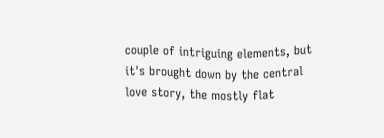couple of intriguing elements, but it's brought down by the central love story, the mostly flat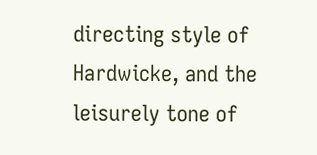directing style of Hardwicke, and the leisurely tone of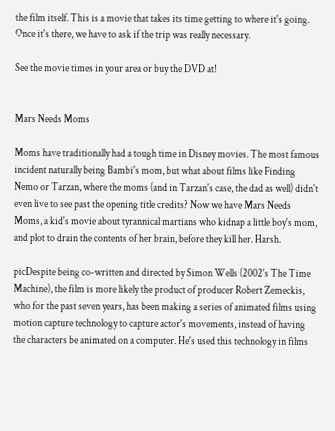the film itself. This is a movie that takes its time getting to where it's going. Once it's there, we have to ask if the trip was really necessary.

See the movie times in your area or buy the DVD at!


Mars Needs Moms

Moms have traditionally had a tough time in Disney movies. The most famous incident naturally being Bambi's mom, but what about films like Finding Nemo or Tarzan, where the moms (and in Tarzan's case, the dad as well) didn't even live to see past the opening title credits? Now we have Mars Needs Moms, a kid's movie about tyrannical martians who kidnap a little boy's mom, and plot to drain the contents of her brain, before they kill her. Harsh.

picDespite being co-written and directed by Simon Wells (2002's The Time Machine), the film is more likely the product of producer Robert Zemeckis, who for the past seven years, has been making a series of animated films using motion capture technology to capture actor's movements, instead of having the characters be animated on a computer. He's used this technology in films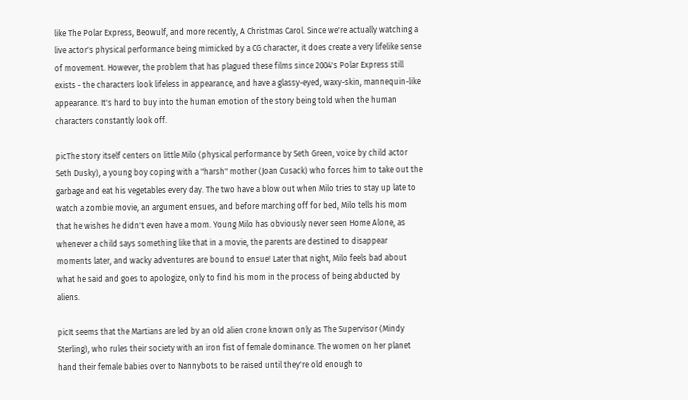like The Polar Express, Beowulf, and more recently, A Christmas Carol. Since we're actually watching a live actor's physical performance being mimicked by a CG character, it does create a very lifelike sense of movement. However, the problem that has plagued these films since 2004's Polar Express still exists - the characters look lifeless in appearance, and have a glassy-eyed, waxy-skin, mannequin-like appearance. It's hard to buy into the human emotion of the story being told when the human characters constantly look off.

picThe story itself centers on little Milo (physical performance by Seth Green, voice by child actor Seth Dusky), a young boy coping with a "harsh" mother (Joan Cusack) who forces him to take out the garbage and eat his vegetables every day. The two have a blow out when Milo tries to stay up late to watch a zombie movie, an argument ensues, and before marching off for bed, Milo tells his mom that he wishes he didn't even have a mom. Young Milo has obviously never seen Home Alone, as whenever a child says something like that in a movie, the parents are destined to disappear moments later, and wacky adventures are bound to ensue! Later that night, Milo feels bad about what he said and goes to apologize, only to find his mom in the process of being abducted by aliens.

picIt seems that the Martians are led by an old alien crone known only as The Supervisor (Mindy Sterling), who rules their society with an iron fist of female dominance. The women on her planet hand their female babies over to Nannybots to be raised until they're old enough to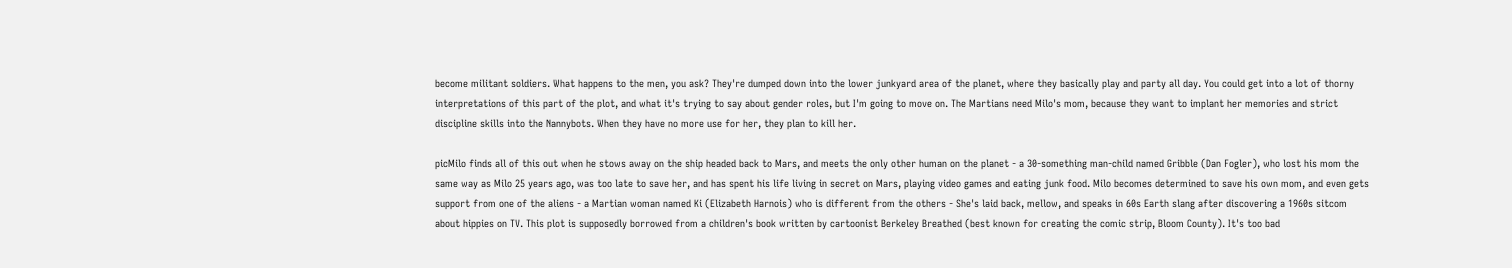become militant soldiers. What happens to the men, you ask? They're dumped down into the lower junkyard area of the planet, where they basically play and party all day. You could get into a lot of thorny interpretations of this part of the plot, and what it's trying to say about gender roles, but I'm going to move on. The Martians need Milo's mom, because they want to implant her memories and strict discipline skills into the Nannybots. When they have no more use for her, they plan to kill her.

picMilo finds all of this out when he stows away on the ship headed back to Mars, and meets the only other human on the planet - a 30-something man-child named Gribble (Dan Fogler), who lost his mom the same way as Milo 25 years ago, was too late to save her, and has spent his life living in secret on Mars, playing video games and eating junk food. Milo becomes determined to save his own mom, and even gets support from one of the aliens - a Martian woman named Ki (Elizabeth Harnois) who is different from the others - She's laid back, mellow, and speaks in 60s Earth slang after discovering a 1960s sitcom about hippies on TV. This plot is supposedly borrowed from a children's book written by cartoonist Berkeley Breathed (best known for creating the comic strip, Bloom County). It's too bad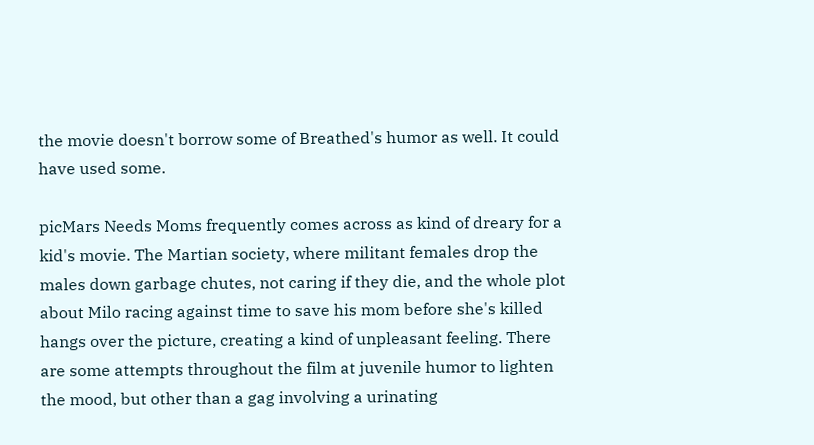the movie doesn't borrow some of Breathed's humor as well. It could have used some.

picMars Needs Moms frequently comes across as kind of dreary for a kid's movie. The Martian society, where militant females drop the males down garbage chutes, not caring if they die, and the whole plot about Milo racing against time to save his mom before she's killed hangs over the picture, creating a kind of unpleasant feeling. There are some attempts throughout the film at juvenile humor to lighten the mood, but other than a gag involving a urinating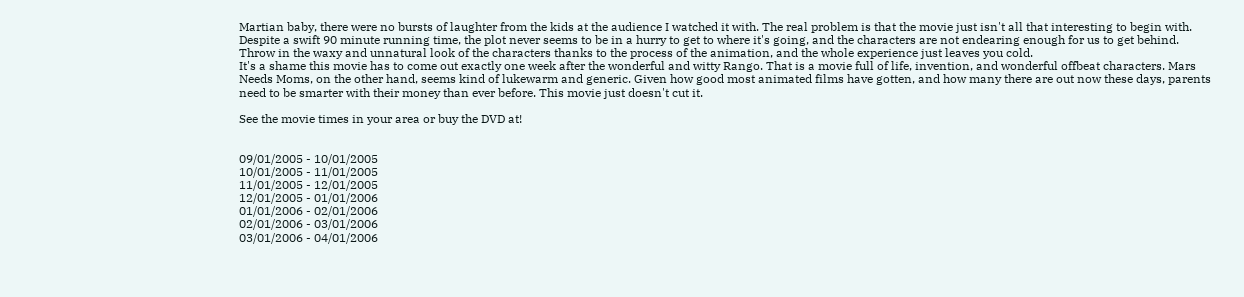Martian baby, there were no bursts of laughter from the kids at the audience I watched it with. The real problem is that the movie just isn't all that interesting to begin with. Despite a swift 90 minute running time, the plot never seems to be in a hurry to get to where it's going, and the characters are not endearing enough for us to get behind. Throw in the waxy and unnatural look of the characters thanks to the process of the animation, and the whole experience just leaves you cold.
It's a shame this movie has to come out exactly one week after the wonderful and witty Rango. That is a movie full of life, invention, and wonderful offbeat characters. Mars Needs Moms, on the other hand, seems kind of lukewarm and generic. Given how good most animated films have gotten, and how many there are out now these days, parents need to be smarter with their money than ever before. This movie just doesn't cut it.

See the movie times in your area or buy the DVD at!


09/01/2005 - 10/01/2005
10/01/2005 - 11/01/2005
11/01/2005 - 12/01/2005
12/01/2005 - 01/01/2006
01/01/2006 - 02/01/2006
02/01/2006 - 03/01/2006
03/01/2006 - 04/01/2006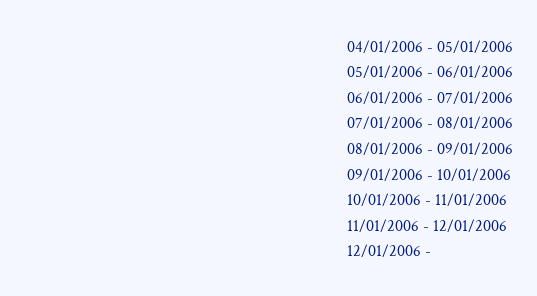04/01/2006 - 05/01/2006
05/01/2006 - 06/01/2006
06/01/2006 - 07/01/2006
07/01/2006 - 08/01/2006
08/01/2006 - 09/01/2006
09/01/2006 - 10/01/2006
10/01/2006 - 11/01/2006
11/01/2006 - 12/01/2006
12/01/2006 -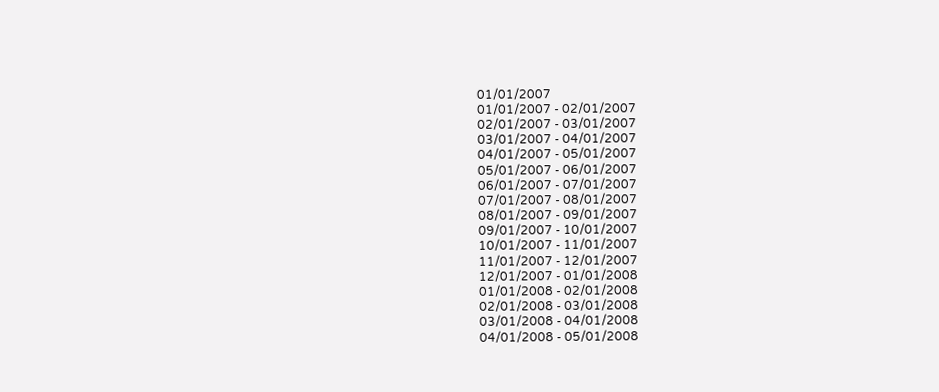01/01/2007
01/01/2007 - 02/01/2007
02/01/2007 - 03/01/2007
03/01/2007 - 04/01/2007
04/01/2007 - 05/01/2007
05/01/2007 - 06/01/2007
06/01/2007 - 07/01/2007
07/01/2007 - 08/01/2007
08/01/2007 - 09/01/2007
09/01/2007 - 10/01/2007
10/01/2007 - 11/01/2007
11/01/2007 - 12/01/2007
12/01/2007 - 01/01/2008
01/01/2008 - 02/01/2008
02/01/2008 - 03/01/2008
03/01/2008 - 04/01/2008
04/01/2008 - 05/01/2008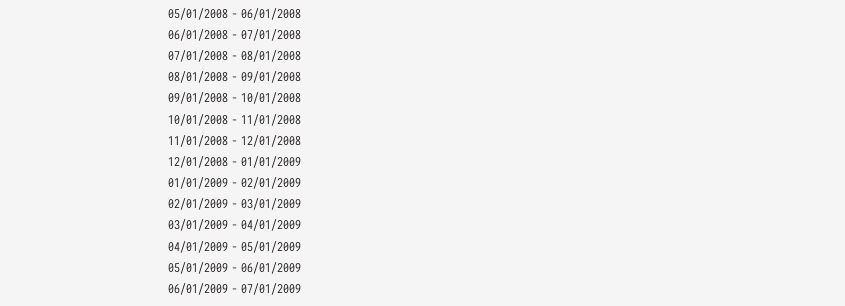05/01/2008 - 06/01/2008
06/01/2008 - 07/01/2008
07/01/2008 - 08/01/2008
08/01/2008 - 09/01/2008
09/01/2008 - 10/01/2008
10/01/2008 - 11/01/2008
11/01/2008 - 12/01/2008
12/01/2008 - 01/01/2009
01/01/2009 - 02/01/2009
02/01/2009 - 03/01/2009
03/01/2009 - 04/01/2009
04/01/2009 - 05/01/2009
05/01/2009 - 06/01/2009
06/01/2009 - 07/01/2009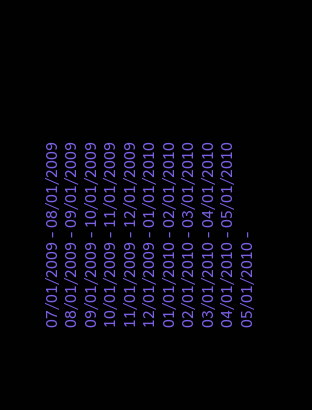07/01/2009 - 08/01/2009
08/01/2009 - 09/01/2009
09/01/2009 - 10/01/2009
10/01/2009 - 11/01/2009
11/01/2009 - 12/01/2009
12/01/2009 - 01/01/2010
01/01/2010 - 02/01/2010
02/01/2010 - 03/01/2010
03/01/2010 - 04/01/2010
04/01/2010 - 05/01/2010
05/01/2010 -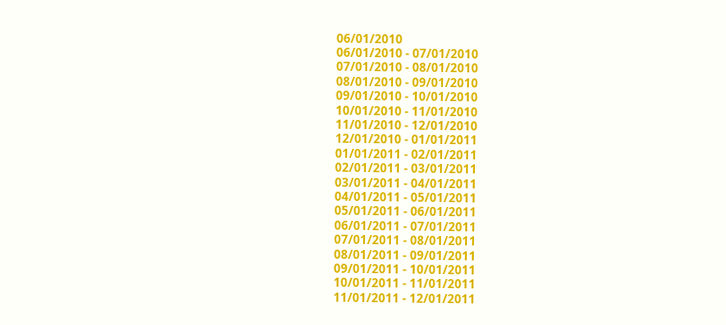06/01/2010
06/01/2010 - 07/01/2010
07/01/2010 - 08/01/2010
08/01/2010 - 09/01/2010
09/01/2010 - 10/01/2010
10/01/2010 - 11/01/2010
11/01/2010 - 12/01/2010
12/01/2010 - 01/01/2011
01/01/2011 - 02/01/2011
02/01/2011 - 03/01/2011
03/01/2011 - 04/01/2011
04/01/2011 - 05/01/2011
05/01/2011 - 06/01/2011
06/01/2011 - 07/01/2011
07/01/2011 - 08/01/2011
08/01/2011 - 09/01/2011
09/01/2011 - 10/01/2011
10/01/2011 - 11/01/2011
11/01/2011 - 12/01/2011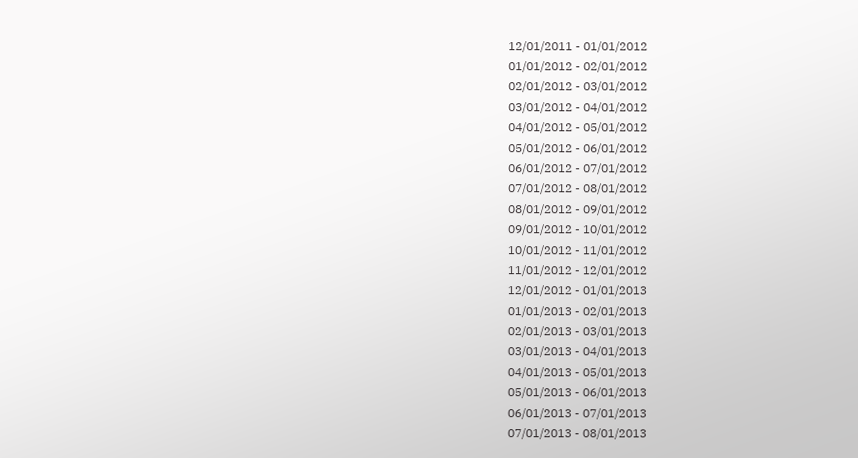12/01/2011 - 01/01/2012
01/01/2012 - 02/01/2012
02/01/2012 - 03/01/2012
03/01/2012 - 04/01/2012
04/01/2012 - 05/01/2012
05/01/2012 - 06/01/2012
06/01/2012 - 07/01/2012
07/01/2012 - 08/01/2012
08/01/2012 - 09/01/2012
09/01/2012 - 10/01/2012
10/01/2012 - 11/01/2012
11/01/2012 - 12/01/2012
12/01/2012 - 01/01/2013
01/01/2013 - 02/01/2013
02/01/2013 - 03/01/2013
03/01/2013 - 04/01/2013
04/01/2013 - 05/01/2013
05/01/2013 - 06/01/2013
06/01/2013 - 07/01/2013
07/01/2013 - 08/01/2013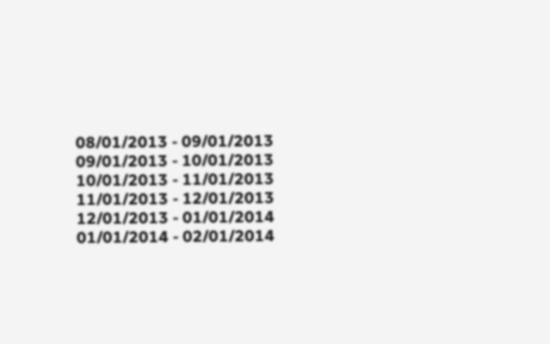08/01/2013 - 09/01/2013
09/01/2013 - 10/01/2013
10/01/2013 - 11/01/2013
11/01/2013 - 12/01/2013
12/01/2013 - 01/01/2014
01/01/2014 - 02/01/2014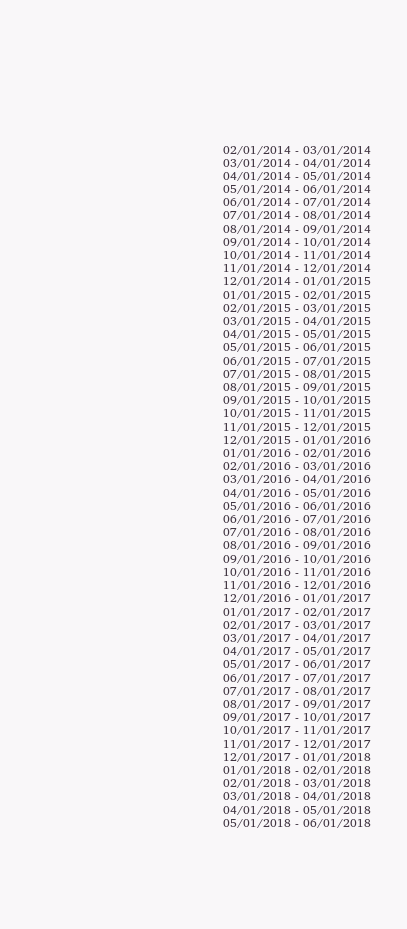02/01/2014 - 03/01/2014
03/01/2014 - 04/01/2014
04/01/2014 - 05/01/2014
05/01/2014 - 06/01/2014
06/01/2014 - 07/01/2014
07/01/2014 - 08/01/2014
08/01/2014 - 09/01/2014
09/01/2014 - 10/01/2014
10/01/2014 - 11/01/2014
11/01/2014 - 12/01/2014
12/01/2014 - 01/01/2015
01/01/2015 - 02/01/2015
02/01/2015 - 03/01/2015
03/01/2015 - 04/01/2015
04/01/2015 - 05/01/2015
05/01/2015 - 06/01/2015
06/01/2015 - 07/01/2015
07/01/2015 - 08/01/2015
08/01/2015 - 09/01/2015
09/01/2015 - 10/01/2015
10/01/2015 - 11/01/2015
11/01/2015 - 12/01/2015
12/01/2015 - 01/01/2016
01/01/2016 - 02/01/2016
02/01/2016 - 03/01/2016
03/01/2016 - 04/01/2016
04/01/2016 - 05/01/2016
05/01/2016 - 06/01/2016
06/01/2016 - 07/01/2016
07/01/2016 - 08/01/2016
08/01/2016 - 09/01/2016
09/01/2016 - 10/01/2016
10/01/2016 - 11/01/2016
11/01/2016 - 12/01/2016
12/01/2016 - 01/01/2017
01/01/2017 - 02/01/2017
02/01/2017 - 03/01/2017
03/01/2017 - 04/01/2017
04/01/2017 - 05/01/2017
05/01/2017 - 06/01/2017
06/01/2017 - 07/01/2017
07/01/2017 - 08/01/2017
08/01/2017 - 09/01/2017
09/01/2017 - 10/01/2017
10/01/2017 - 11/01/2017
11/01/2017 - 12/01/2017
12/01/2017 - 01/01/2018
01/01/2018 - 02/01/2018
02/01/2018 - 03/01/2018
03/01/2018 - 04/01/2018
04/01/2018 - 05/01/2018
05/01/2018 - 06/01/2018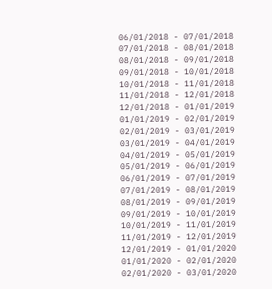06/01/2018 - 07/01/2018
07/01/2018 - 08/01/2018
08/01/2018 - 09/01/2018
09/01/2018 - 10/01/2018
10/01/2018 - 11/01/2018
11/01/2018 - 12/01/2018
12/01/2018 - 01/01/2019
01/01/2019 - 02/01/2019
02/01/2019 - 03/01/2019
03/01/2019 - 04/01/2019
04/01/2019 - 05/01/2019
05/01/2019 - 06/01/2019
06/01/2019 - 07/01/2019
07/01/2019 - 08/01/2019
08/01/2019 - 09/01/2019
09/01/2019 - 10/01/2019
10/01/2019 - 11/01/2019
11/01/2019 - 12/01/2019
12/01/2019 - 01/01/2020
01/01/2020 - 02/01/2020
02/01/2020 - 03/01/2020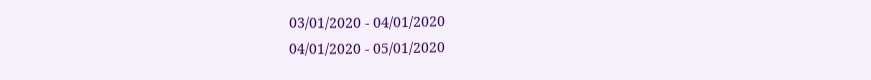03/01/2020 - 04/01/2020
04/01/2020 - 05/01/2020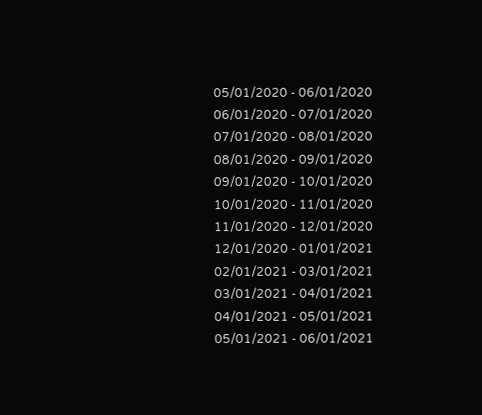05/01/2020 - 06/01/2020
06/01/2020 - 07/01/2020
07/01/2020 - 08/01/2020
08/01/2020 - 09/01/2020
09/01/2020 - 10/01/2020
10/01/2020 - 11/01/2020
11/01/2020 - 12/01/2020
12/01/2020 - 01/01/2021
02/01/2021 - 03/01/2021
03/01/2021 - 04/01/2021
04/01/2021 - 05/01/2021
05/01/2021 - 06/01/2021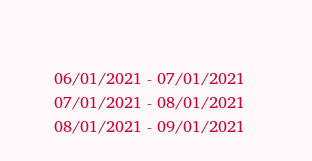06/01/2021 - 07/01/2021
07/01/2021 - 08/01/2021
08/01/2021 - 09/01/2021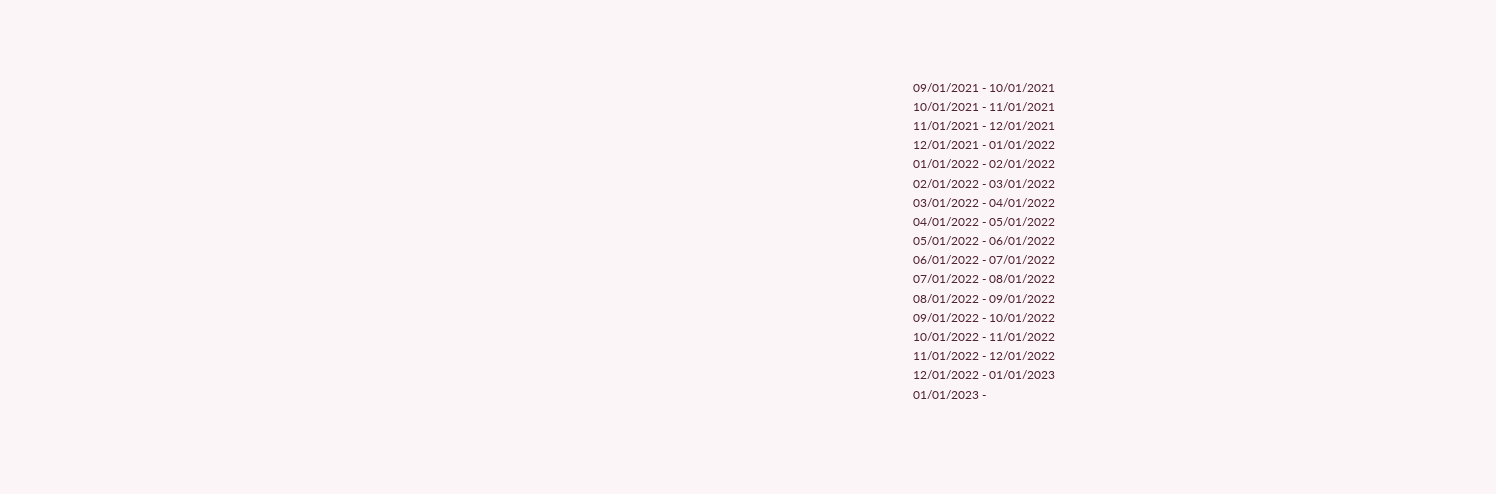09/01/2021 - 10/01/2021
10/01/2021 - 11/01/2021
11/01/2021 - 12/01/2021
12/01/2021 - 01/01/2022
01/01/2022 - 02/01/2022
02/01/2022 - 03/01/2022
03/01/2022 - 04/01/2022
04/01/2022 - 05/01/2022
05/01/2022 - 06/01/2022
06/01/2022 - 07/01/2022
07/01/2022 - 08/01/2022
08/01/2022 - 09/01/2022
09/01/2022 - 10/01/2022
10/01/2022 - 11/01/2022
11/01/2022 - 12/01/2022
12/01/2022 - 01/01/2023
01/01/2023 -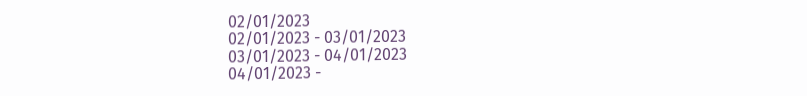02/01/2023
02/01/2023 - 03/01/2023
03/01/2023 - 04/01/2023
04/01/2023 -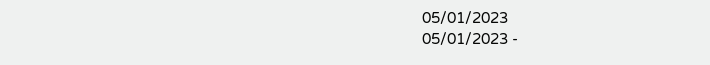05/01/2023
05/01/2023 -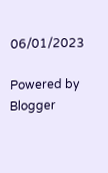06/01/2023

Powered by Blogger